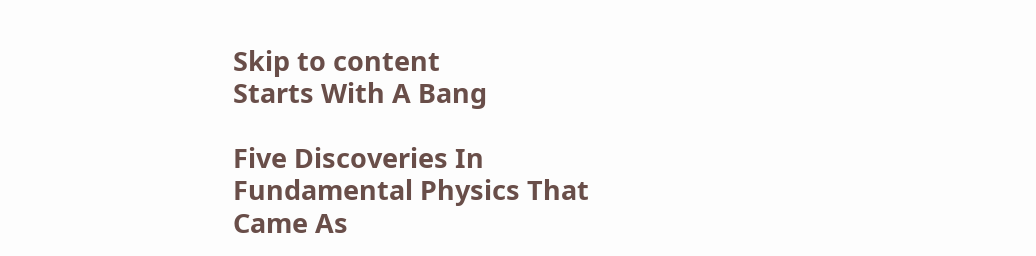Skip to content
Starts With A Bang

Five Discoveries In Fundamental Physics That Came As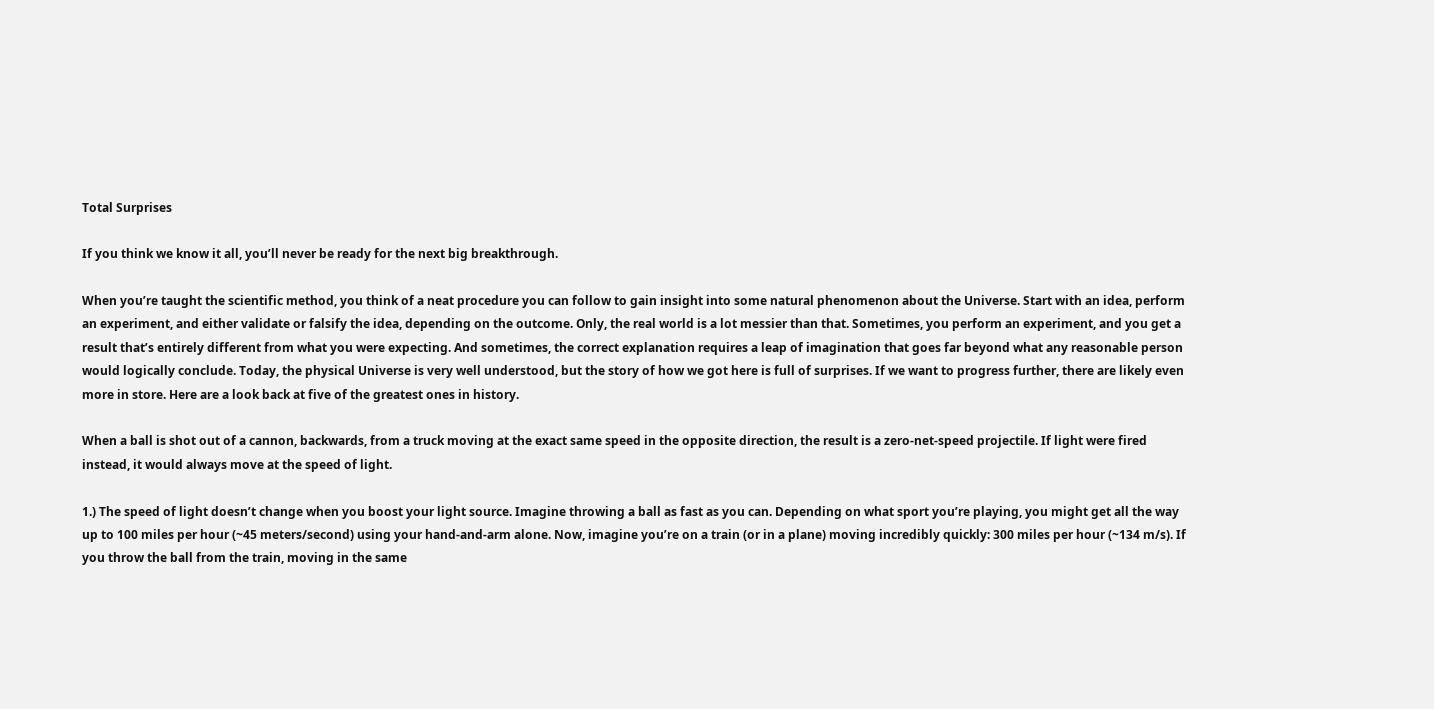Total Surprises

If you think we know it all, you’ll never be ready for the next big breakthrough.

When you’re taught the scientific method, you think of a neat procedure you can follow to gain insight into some natural phenomenon about the Universe. Start with an idea, perform an experiment, and either validate or falsify the idea, depending on the outcome. Only, the real world is a lot messier than that. Sometimes, you perform an experiment, and you get a result that’s entirely different from what you were expecting. And sometimes, the correct explanation requires a leap of imagination that goes far beyond what any reasonable person would logically conclude. Today, the physical Universe is very well understood, but the story of how we got here is full of surprises. If we want to progress further, there are likely even more in store. Here are a look back at five of the greatest ones in history.

When a ball is shot out of a cannon, backwards, from a truck moving at the exact same speed in the opposite direction, the result is a zero-net-speed projectile. If light were fired instead, it would always move at the speed of light.

1.) The speed of light doesn’t change when you boost your light source. Imagine throwing a ball as fast as you can. Depending on what sport you’re playing, you might get all the way up to 100 miles per hour (~45 meters/second) using your hand-and-arm alone. Now, imagine you’re on a train (or in a plane) moving incredibly quickly: 300 miles per hour (~134 m/s). If you throw the ball from the train, moving in the same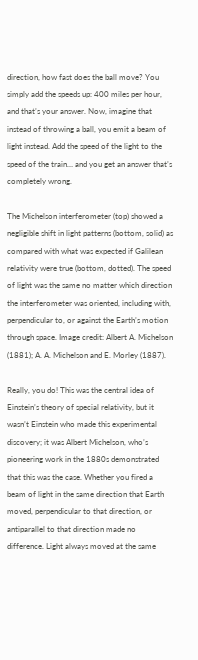direction, how fast does the ball move? You simply add the speeds up: 400 miles per hour, and that’s your answer. Now, imagine that instead of throwing a ball, you emit a beam of light instead. Add the speed of the light to the speed of the train… and you get an answer that’s completely wrong.

The Michelson interferometer (top) showed a negligible shift in light patterns (bottom, solid) as compared with what was expected if Galilean relativity were true (bottom, dotted). The speed of light was the same no matter which direction the interferometer was oriented, including with, perpendicular to, or against the Earth’s motion through space. Image credit: Albert A. Michelson (1881); A. A. Michelson and E. Morley (1887).

Really, you do! This was the central idea of Einstein’s theory of special relativity, but it wasn’t Einstein who made this experimental discovery; it was Albert Michelson, who’s pioneering work in the 1880s demonstrated that this was the case. Whether you fired a beam of light in the same direction that Earth moved, perpendicular to that direction, or antiparallel to that direction made no difference. Light always moved at the same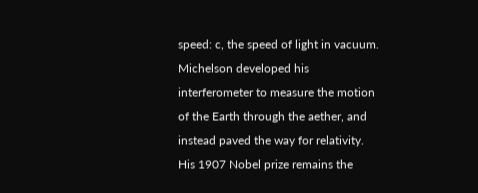speed: c, the speed of light in vacuum. Michelson developed his interferometer to measure the motion of the Earth through the aether, and instead paved the way for relativity. His 1907 Nobel prize remains the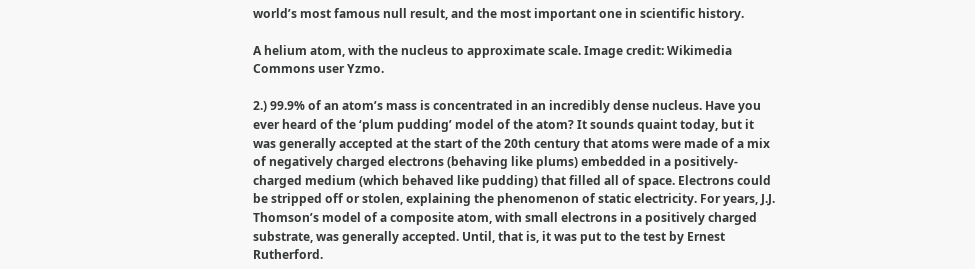world’s most famous null result, and the most important one in scientific history.

A helium atom, with the nucleus to approximate scale. Image credit: Wikimedia Commons user Yzmo.

2.) 99.9% of an atom’s mass is concentrated in an incredibly dense nucleus. Have you ever heard of the ‘plum pudding’ model of the atom? It sounds quaint today, but it was generally accepted at the start of the 20th century that atoms were made of a mix of negatively charged electrons (behaving like plums) embedded in a positively-charged medium (which behaved like pudding) that filled all of space. Electrons could be stripped off or stolen, explaining the phenomenon of static electricity. For years, J.J. Thomson’s model of a composite atom, with small electrons in a positively charged substrate, was generally accepted. Until, that is, it was put to the test by Ernest Rutherford.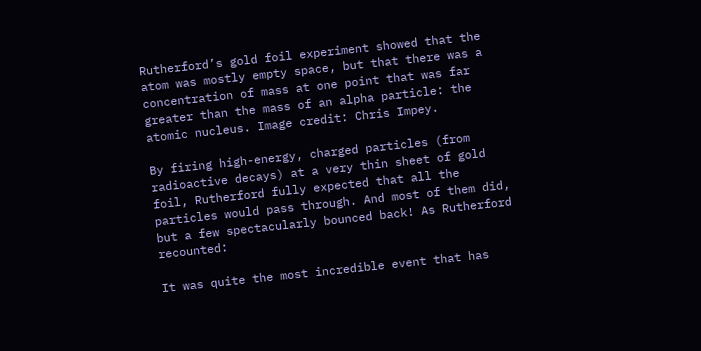Rutherford’s gold foil experiment showed that the atom was mostly empty space, but that there was a concentration of mass at one point that was far greater than the mass of an alpha particle: the atomic nucleus. Image credit: Chris Impey.

By firing high-energy, charged particles (from radioactive decays) at a very thin sheet of gold foil, Rutherford fully expected that all the particles would pass through. And most of them did, but a few spectacularly bounced back! As Rutherford recounted:

It was quite the most incredible event that has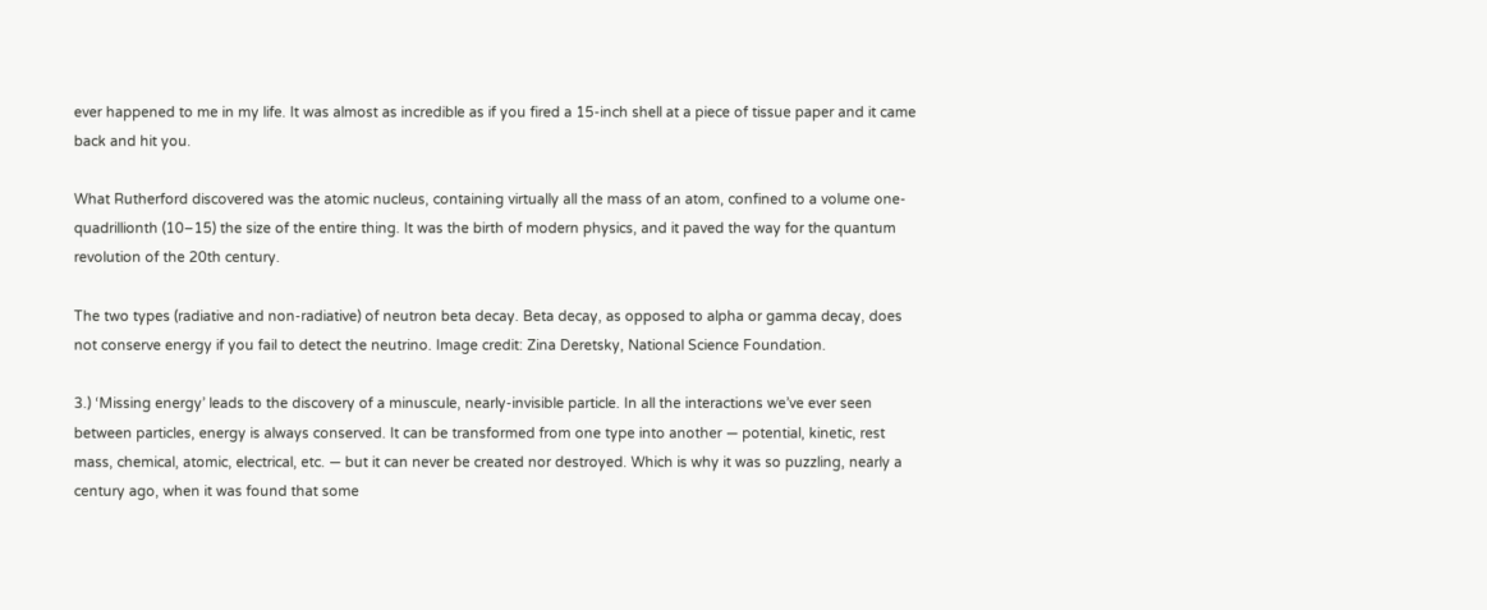ever happened to me in my life. It was almost as incredible as if you fired a 15-inch shell at a piece of tissue paper and it came back and hit you.

What Rutherford discovered was the atomic nucleus, containing virtually all the mass of an atom, confined to a volume one-quadrillionth (10–15) the size of the entire thing. It was the birth of modern physics, and it paved the way for the quantum revolution of the 20th century.

The two types (radiative and non-radiative) of neutron beta decay. Beta decay, as opposed to alpha or gamma decay, does not conserve energy if you fail to detect the neutrino. Image credit: Zina Deretsky, National Science Foundation.

3.) ‘Missing energy’ leads to the discovery of a minuscule, nearly-invisible particle. In all the interactions we’ve ever seen between particles, energy is always conserved. It can be transformed from one type into another — potential, kinetic, rest mass, chemical, atomic, electrical, etc. — but it can never be created nor destroyed. Which is why it was so puzzling, nearly a century ago, when it was found that some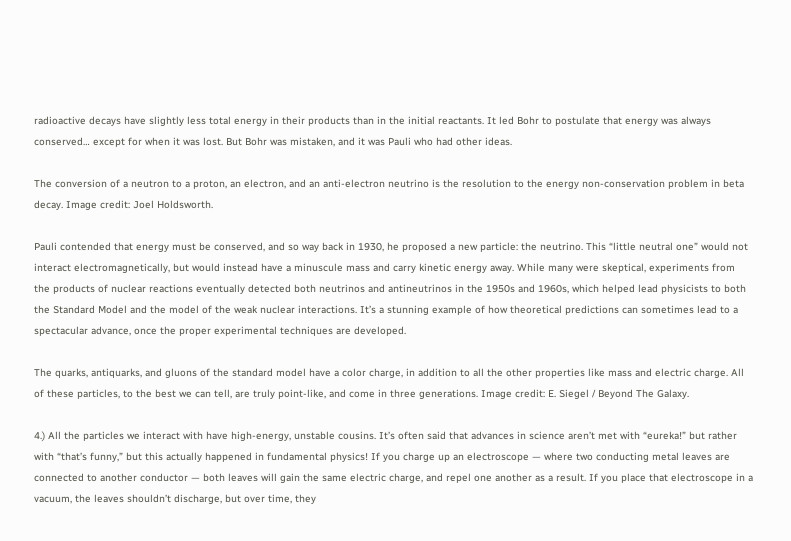radioactive decays have slightly less total energy in their products than in the initial reactants. It led Bohr to postulate that energy was always conserved… except for when it was lost. But Bohr was mistaken, and it was Pauli who had other ideas.

The conversion of a neutron to a proton, an electron, and an anti-electron neutrino is the resolution to the energy non-conservation problem in beta decay. Image credit: Joel Holdsworth.

Pauli contended that energy must be conserved, and so way back in 1930, he proposed a new particle: the neutrino. This “little neutral one” would not interact electromagnetically, but would instead have a minuscule mass and carry kinetic energy away. While many were skeptical, experiments from the products of nuclear reactions eventually detected both neutrinos and antineutrinos in the 1950s and 1960s, which helped lead physicists to both the Standard Model and the model of the weak nuclear interactions. It’s a stunning example of how theoretical predictions can sometimes lead to a spectacular advance, once the proper experimental techniques are developed.

The quarks, antiquarks, and gluons of the standard model have a color charge, in addition to all the other properties like mass and electric charge. All of these particles, to the best we can tell, are truly point-like, and come in three generations. Image credit: E. Siegel / Beyond The Galaxy.

4.) All the particles we interact with have high-energy, unstable cousins. It’s often said that advances in science aren’t met with “eureka!” but rather with “that’s funny,” but this actually happened in fundamental physics! If you charge up an electroscope — where two conducting metal leaves are connected to another conductor — both leaves will gain the same electric charge, and repel one another as a result. If you place that electroscope in a vacuum, the leaves shouldn’t discharge, but over time, they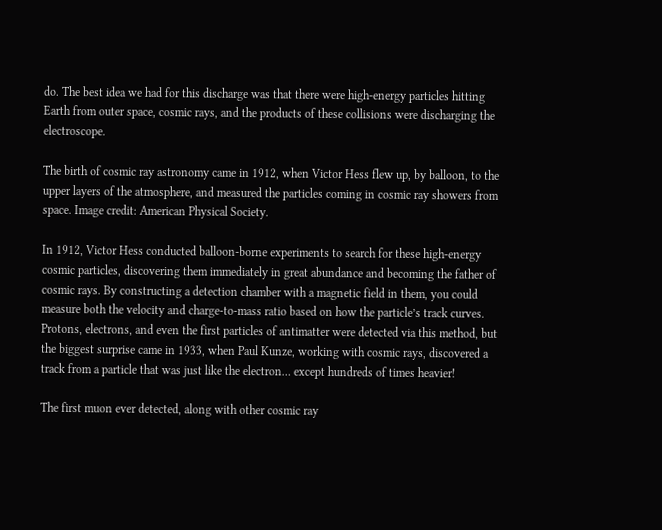do. The best idea we had for this discharge was that there were high-energy particles hitting Earth from outer space, cosmic rays, and the products of these collisions were discharging the electroscope.

The birth of cosmic ray astronomy came in 1912, when Victor Hess flew up, by balloon, to the upper layers of the atmosphere, and measured the particles coming in cosmic ray showers from space. Image credit: American Physical Society.

In 1912, Victor Hess conducted balloon-borne experiments to search for these high-energy cosmic particles, discovering them immediately in great abundance and becoming the father of cosmic rays. By constructing a detection chamber with a magnetic field in them, you could measure both the velocity and charge-to-mass ratio based on how the particle’s track curves. Protons, electrons, and even the first particles of antimatter were detected via this method, but the biggest surprise came in 1933, when Paul Kunze, working with cosmic rays, discovered a track from a particle that was just like the electron… except hundreds of times heavier!

The first muon ever detected, along with other cosmic ray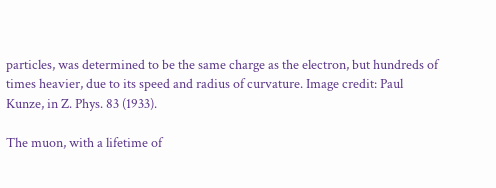particles, was determined to be the same charge as the electron, but hundreds of times heavier, due to its speed and radius of curvature. Image credit: Paul Kunze, in Z. Phys. 83 (1933).

The muon, with a lifetime of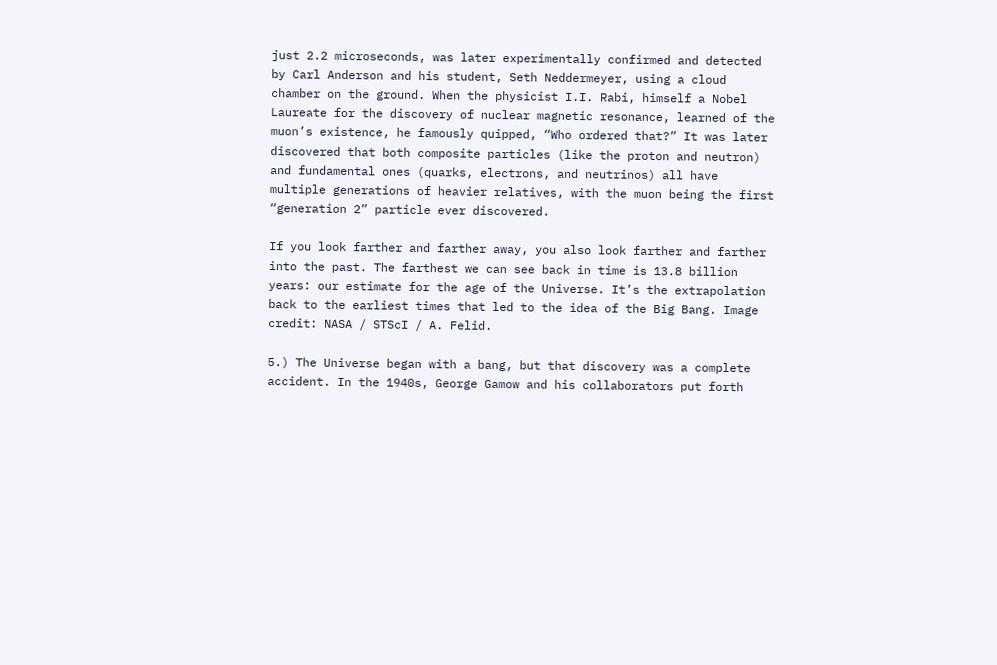just 2.2 microseconds, was later experimentally confirmed and detected by Carl Anderson and his student, Seth Neddermeyer, using a cloud chamber on the ground. When the physicist I.I. Rabi, himself a Nobel Laureate for the discovery of nuclear magnetic resonance, learned of the muon’s existence, he famously quipped, “Who ordered that?” It was later discovered that both composite particles (like the proton and neutron) and fundamental ones (quarks, electrons, and neutrinos) all have multiple generations of heavier relatives, with the muon being the first “generation 2” particle ever discovered.

If you look farther and farther away, you also look farther and farther into the past. The farthest we can see back in time is 13.8 billion years: our estimate for the age of the Universe. It’s the extrapolation back to the earliest times that led to the idea of the Big Bang. Image credit: NASA / STScI / A. Felid.

5.) The Universe began with a bang, but that discovery was a complete accident. In the 1940s, George Gamow and his collaborators put forth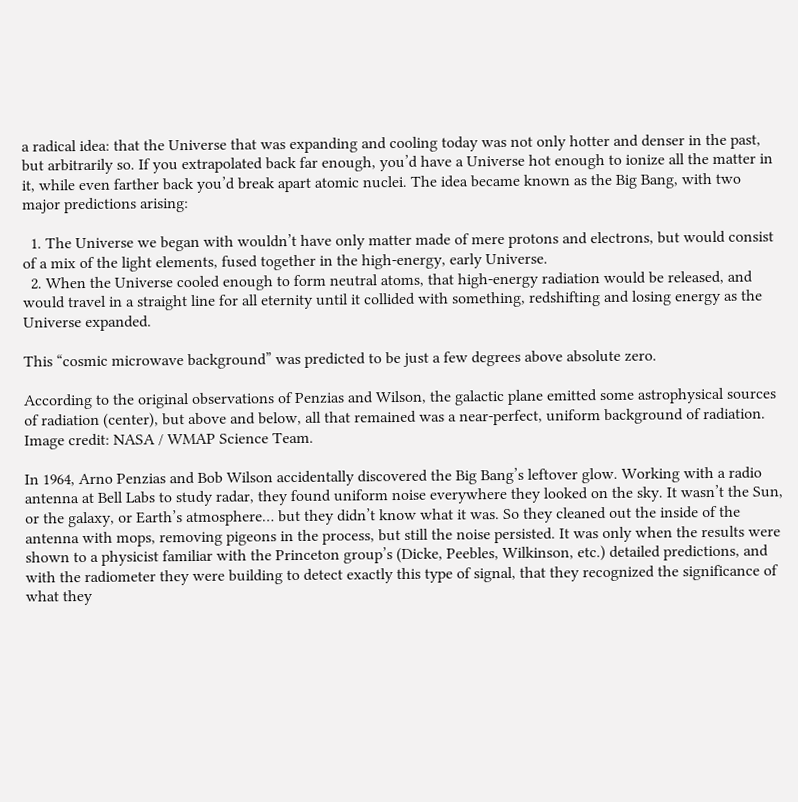a radical idea: that the Universe that was expanding and cooling today was not only hotter and denser in the past, but arbitrarily so. If you extrapolated back far enough, you’d have a Universe hot enough to ionize all the matter in it, while even farther back you’d break apart atomic nuclei. The idea became known as the Big Bang, with two major predictions arising:

  1. The Universe we began with wouldn’t have only matter made of mere protons and electrons, but would consist of a mix of the light elements, fused together in the high-energy, early Universe.
  2. When the Universe cooled enough to form neutral atoms, that high-energy radiation would be released, and would travel in a straight line for all eternity until it collided with something, redshifting and losing energy as the Universe expanded.

This “cosmic microwave background” was predicted to be just a few degrees above absolute zero.

According to the original observations of Penzias and Wilson, the galactic plane emitted some astrophysical sources of radiation (center), but above and below, all that remained was a near-perfect, uniform background of radiation. Image credit: NASA / WMAP Science Team.

In 1964, Arno Penzias and Bob Wilson accidentally discovered the Big Bang’s leftover glow. Working with a radio antenna at Bell Labs to study radar, they found uniform noise everywhere they looked on the sky. It wasn’t the Sun, or the galaxy, or Earth’s atmosphere… but they didn’t know what it was. So they cleaned out the inside of the antenna with mops, removing pigeons in the process, but still the noise persisted. It was only when the results were shown to a physicist familiar with the Princeton group’s (Dicke, Peebles, Wilkinson, etc.) detailed predictions, and with the radiometer they were building to detect exactly this type of signal, that they recognized the significance of what they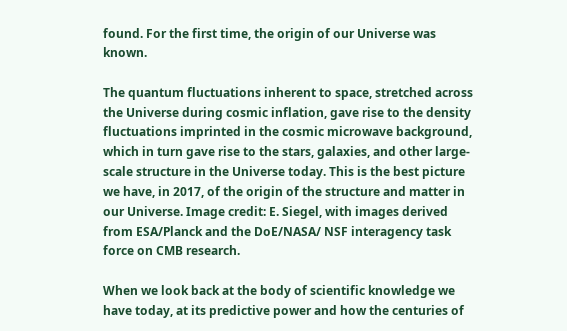found. For the first time, the origin of our Universe was known.

The quantum fluctuations inherent to space, stretched across the Universe during cosmic inflation, gave rise to the density fluctuations imprinted in the cosmic microwave background, which in turn gave rise to the stars, galaxies, and other large-scale structure in the Universe today. This is the best picture we have, in 2017, of the origin of the structure and matter in our Universe. Image credit: E. Siegel, with images derived from ESA/Planck and the DoE/NASA/ NSF interagency task force on CMB research.

When we look back at the body of scientific knowledge we have today, at its predictive power and how the centuries of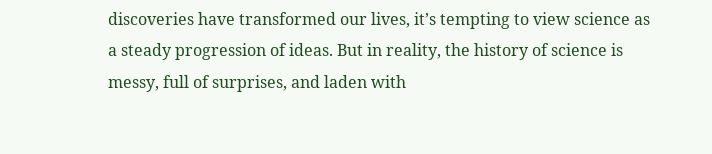discoveries have transformed our lives, it’s tempting to view science as a steady progression of ideas. But in reality, the history of science is messy, full of surprises, and laden with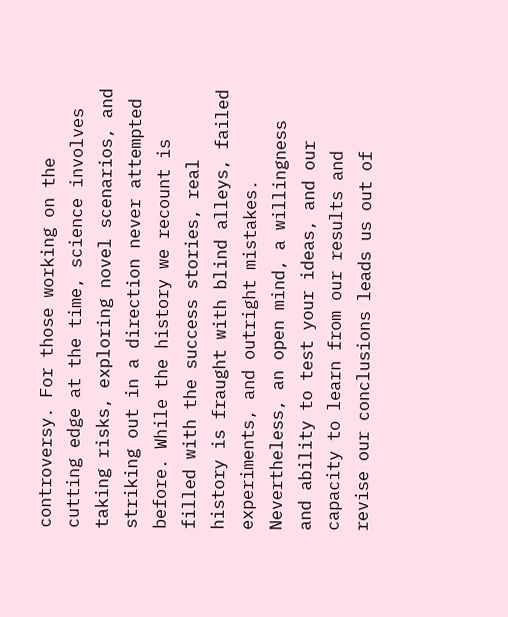controversy. For those working on the cutting edge at the time, science involves taking risks, exploring novel scenarios, and striking out in a direction never attempted before. While the history we recount is filled with the success stories, real history is fraught with blind alleys, failed experiments, and outright mistakes. Nevertheless, an open mind, a willingness and ability to test your ideas, and our capacity to learn from our results and revise our conclusions leads us out of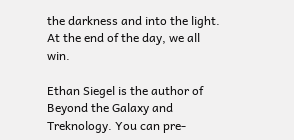the darkness and into the light. At the end of the day, we all win.

Ethan Siegel is the author of Beyond the Galaxy and Treknology. You can pre-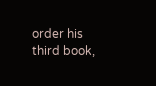order his third book,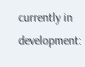currently in development: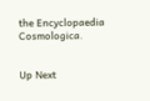the Encyclopaedia Cosmologica.


Up Next